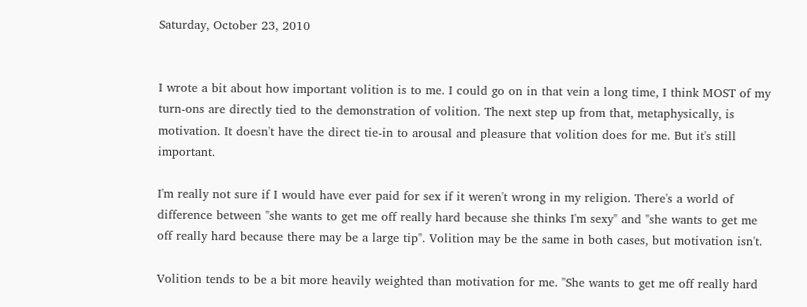Saturday, October 23, 2010


I wrote a bit about how important volition is to me. I could go on in that vein a long time, I think MOST of my turn-ons are directly tied to the demonstration of volition. The next step up from that, metaphysically, is motivation. It doesn't have the direct tie-in to arousal and pleasure that volition does for me. But it's still important.

I'm really not sure if I would have ever paid for sex if it weren't wrong in my religion. There's a world of difference between "she wants to get me off really hard because she thinks I'm sexy" and "she wants to get me off really hard because there may be a large tip". Volition may be the same in both cases, but motivation isn't.

Volition tends to be a bit more heavily weighted than motivation for me. "She wants to get me off really hard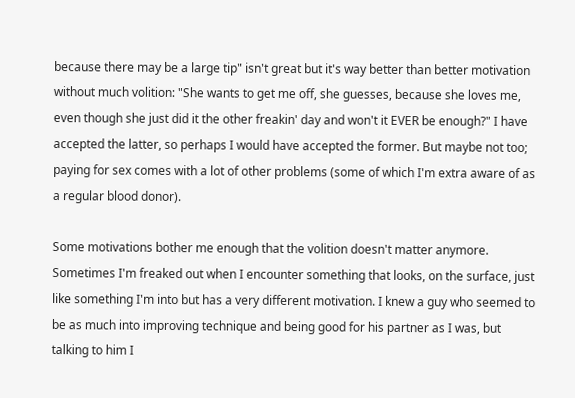because there may be a large tip" isn't great but it's way better than better motivation without much volition: "She wants to get me off, she guesses, because she loves me, even though she just did it the other freakin' day and won't it EVER be enough?" I have accepted the latter, so perhaps I would have accepted the former. But maybe not too; paying for sex comes with a lot of other problems (some of which I'm extra aware of as a regular blood donor).

Some motivations bother me enough that the volition doesn't matter anymore. Sometimes I'm freaked out when I encounter something that looks, on the surface, just like something I'm into but has a very different motivation. I knew a guy who seemed to be as much into improving technique and being good for his partner as I was, but talking to him I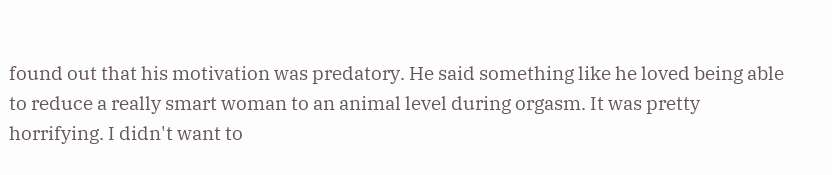found out that his motivation was predatory. He said something like he loved being able to reduce a really smart woman to an animal level during orgasm. It was pretty horrifying. I didn't want to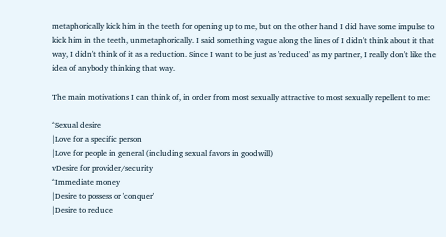metaphorically kick him in the teeth for opening up to me, but on the other hand I did have some impulse to kick him in the teeth, unmetaphorically. I said something vague along the lines of I didn't think about it that way, I didn't think of it as a reduction. Since I want to be just as 'reduced' as my partner, I really don't like the idea of anybody thinking that way.

The main motivations I can think of, in order from most sexually attractive to most sexually repellent to me:

^Sexual desire
|Love for a specific person
|Love for people in general (including sexual favors in goodwill)
vDesire for provider/security
^Immediate money
|Desire to possess or 'conquer'
|Desire to reduce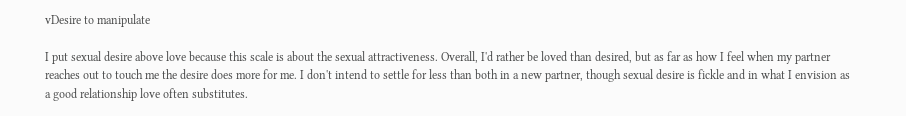vDesire to manipulate

I put sexual desire above love because this scale is about the sexual attractiveness. Overall, I'd rather be loved than desired, but as far as how I feel when my partner reaches out to touch me the desire does more for me. I don't intend to settle for less than both in a new partner, though sexual desire is fickle and in what I envision as a good relationship love often substitutes.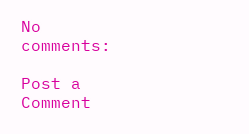No comments:

Post a Comment